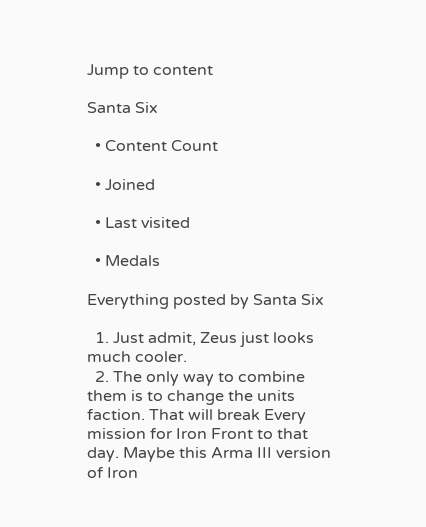Jump to content

Santa Six

  • Content Count

  • Joined

  • Last visited

  • Medals

Everything posted by Santa Six

  1. Just admit, Zeus just looks much cooler.
  2. The only way to combine them is to change the units faction. That will break Every mission for Iron Front to that day. Maybe this Arma III version of Iron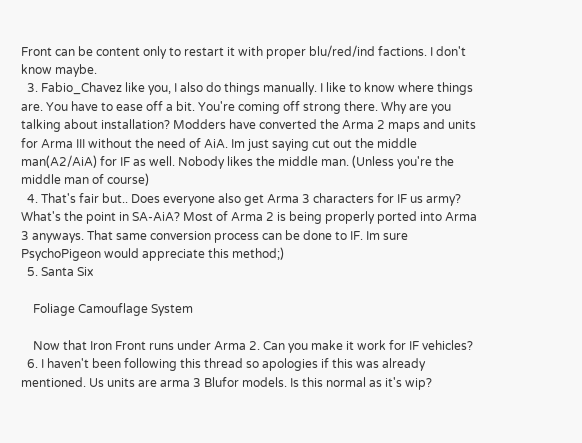Front can be content only to restart it with proper blu/red/ind factions. I don't know maybe.
  3. Fabio_Chavez like you, I also do things manually. I like to know where things are. You have to ease off a bit. You're coming off strong there. Why are you talking about installation? Modders have converted the Arma 2 maps and units for Arma III without the need of AiA. Im just saying cut out the middle man(A2/AiA) for IF as well. Nobody likes the middle man. (Unless you're the middle man of course)
  4. That's fair but.. Does everyone also get Arma 3 characters for IF us army? What's the point in SA-AiA? Most of Arma 2 is being properly ported into Arma 3 anyways. That same conversion process can be done to IF. Im sure PsychoPigeon would appreciate this method;)
  5. Santa Six

    Foliage Camouflage System

    Now that Iron Front runs under Arma 2. Can you make it work for IF vehicles?
  6. I haven't been following this thread so apologies if this was already mentioned. Us units are arma 3 Blufor models. Is this normal as it's wip?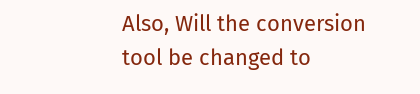Also, Will the conversion tool be changed to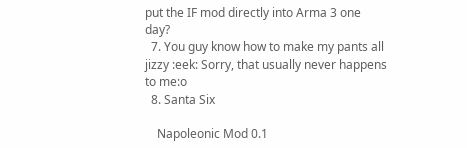put the IF mod directly into Arma 3 one day?
  7. You guy know how to make my pants all jizzy :eek: Sorry, that usually never happens to me:o
  8. Santa Six

    Napoleonic Mod 0.1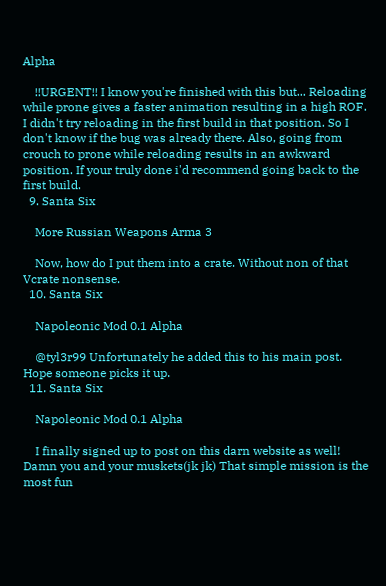Alpha

    !!URGENT!! I know you're finished with this but... Reloading while prone gives a faster animation resulting in a high ROF. I didn't try reloading in the first build in that position. So I don't know if the bug was already there. Also, going from crouch to prone while reloading results in an awkward position. If your truly done i'd recommend going back to the first build.
  9. Santa Six

    More Russian Weapons Arma 3

    Now, how do I put them into a crate. Without non of that Vcrate nonsense.
  10. Santa Six

    Napoleonic Mod 0.1 Alpha

    @tyl3r99 Unfortunately he added this to his main post. Hope someone picks it up.
  11. Santa Six

    Napoleonic Mod 0.1 Alpha

    I finally signed up to post on this darn website as well! Damn you and your muskets(jk jk) That simple mission is the most fun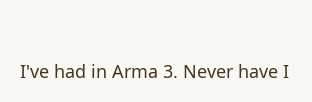I've had in Arma 3. Never have I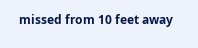missed from 10 feet away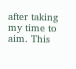after taking my time to aim. This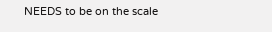NEEDS to be on the scale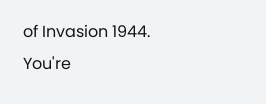of Invasion 1944. You're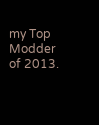my Top Modder of 2013.